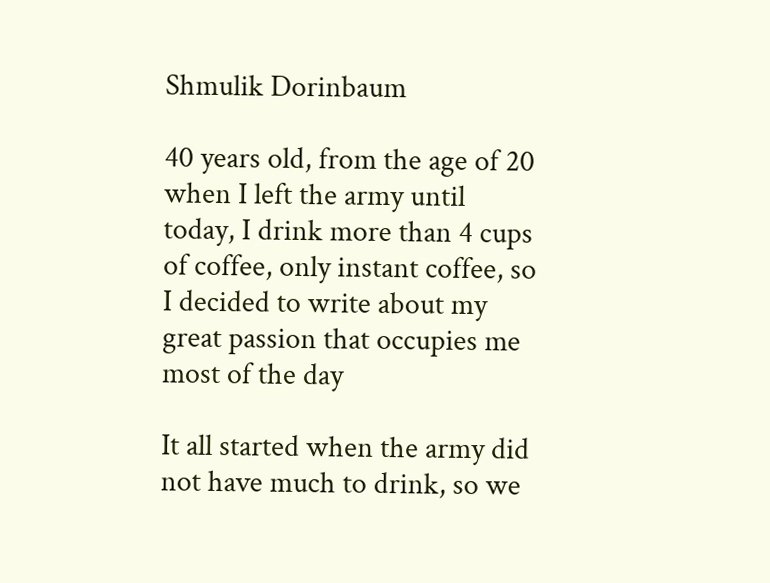Shmulik Dorinbaum

40 years old, from the age of 20 when I left the army until today, I drink more than 4 cups of coffee, only instant coffee, so I decided to write about my great passion that occupies me most of the day

It all started when the army did not have much to drink, so we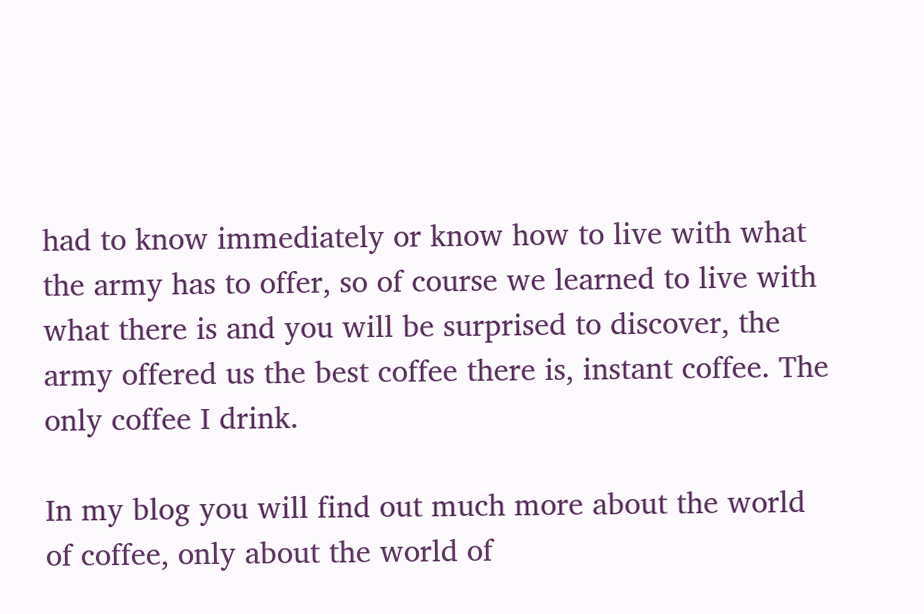had to know immediately or know how to live with what the army has to offer, so of course we learned to live with what there is and you will be surprised to discover, the army offered us the best coffee there is, instant coffee. The only coffee I drink.

In my blog you will find out much more about the world of coffee, only about the world of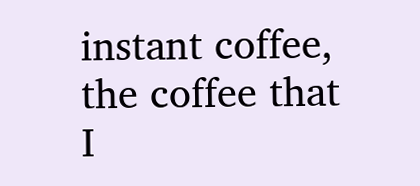instant coffee, the coffee that I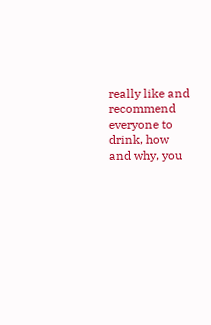really like and recommend everyone to drink, how and why, you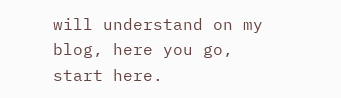will understand on my blog, here you go, start here.